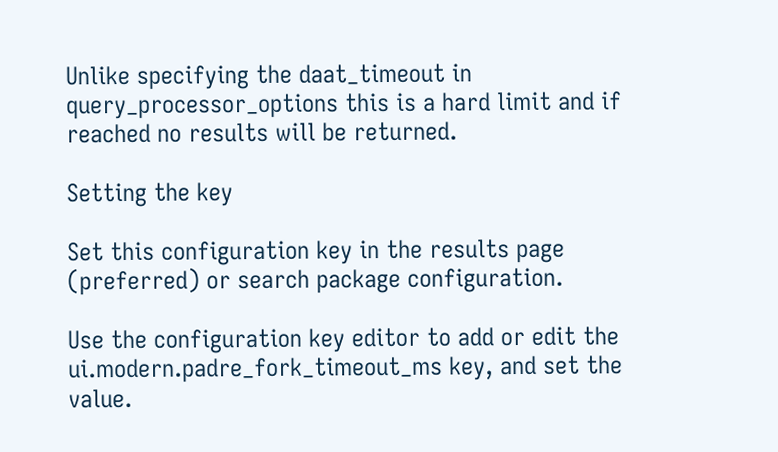Unlike specifying the daat_timeout in query_processor_options this is a hard limit and if reached no results will be returned.

Setting the key

Set this configuration key in the results page (preferred) or search package configuration.

Use the configuration key editor to add or edit the ui.modern.padre_fork_timeout_ms key, and set the value.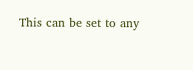This can be set to any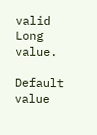valid Long value.

Default value